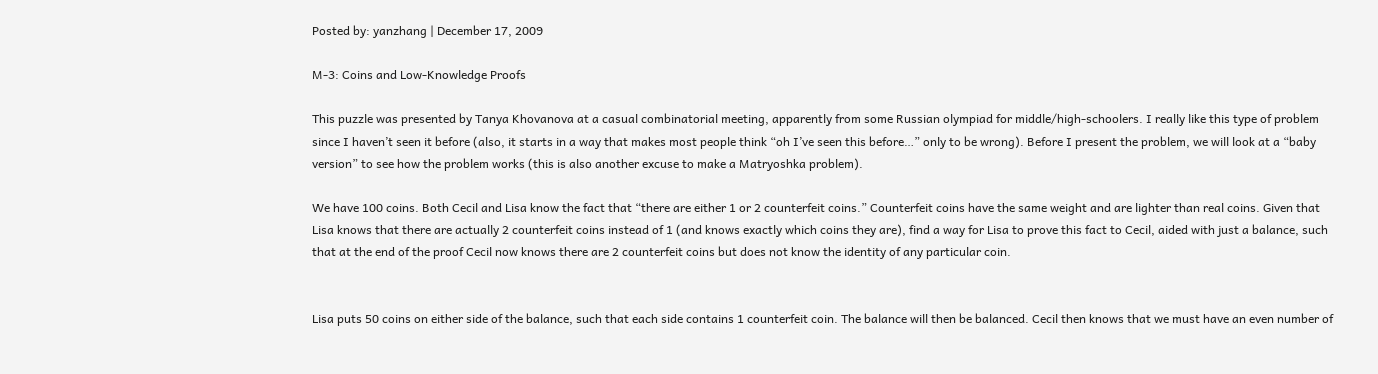Posted by: yanzhang | December 17, 2009

M-3: Coins and Low-Knowledge Proofs

This puzzle was presented by Tanya Khovanova at a casual combinatorial meeting, apparently from some Russian olympiad for middle/high-schoolers. I really like this type of problem since I haven’t seen it before (also, it starts in a way that makes most people think “oh I’ve seen this before…” only to be wrong). Before I present the problem, we will look at a “baby version” to see how the problem works (this is also another excuse to make a Matryoshka problem).

We have 100 coins. Both Cecil and Lisa know the fact that “there are either 1 or 2 counterfeit coins.” Counterfeit coins have the same weight and are lighter than real coins. Given that Lisa knows that there are actually 2 counterfeit coins instead of 1 (and knows exactly which coins they are), find a way for Lisa to prove this fact to Cecil, aided with just a balance, such that at the end of the proof Cecil now knows there are 2 counterfeit coins but does not know the identity of any particular coin.


Lisa puts 50 coins on either side of the balance, such that each side contains 1 counterfeit coin. The balance will then be balanced. Cecil then knows that we must have an even number of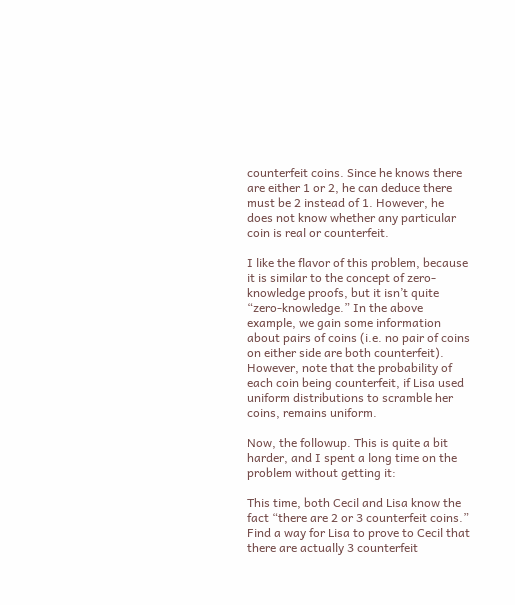counterfeit coins. Since he knows there are either 1 or 2, he can deduce there must be 2 instead of 1. However, he does not know whether any particular coin is real or counterfeit.

I like the flavor of this problem, because it is similar to the concept of zero-knowledge proofs, but it isn’t quite “zero-knowledge.” In the above example, we gain some information about pairs of coins (i.e. no pair of coins on either side are both counterfeit). However, note that the probability of each coin being counterfeit, if Lisa used uniform distributions to scramble her coins, remains uniform.

Now, the followup. This is quite a bit harder, and I spent a long time on the problem without getting it:

This time, both Cecil and Lisa know the fact “there are 2 or 3 counterfeit coins.” Find a way for Lisa to prove to Cecil that there are actually 3 counterfeit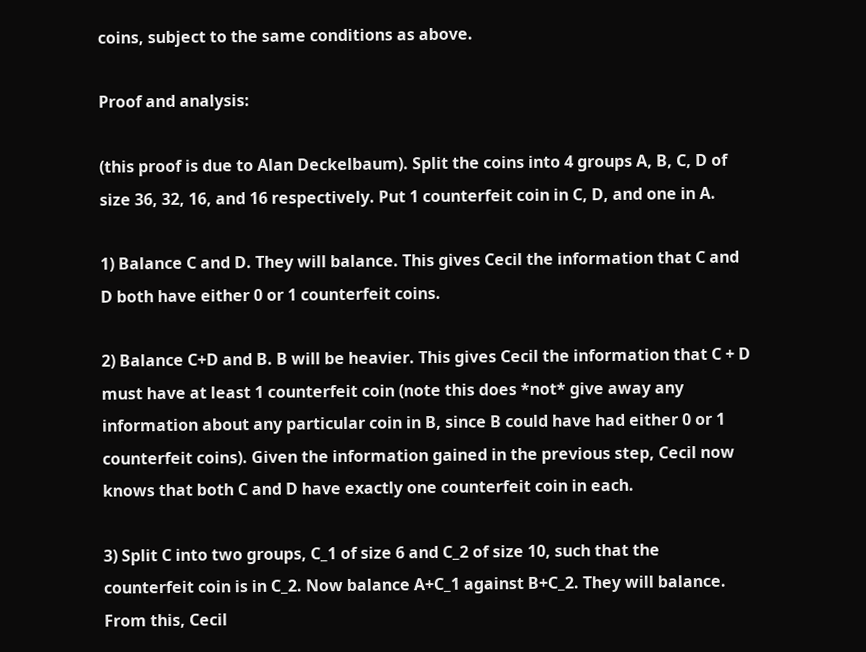coins, subject to the same conditions as above.

Proof and analysis:

(this proof is due to Alan Deckelbaum). Split the coins into 4 groups A, B, C, D of size 36, 32, 16, and 16 respectively. Put 1 counterfeit coin in C, D, and one in A.

1) Balance C and D. They will balance. This gives Cecil the information that C and D both have either 0 or 1 counterfeit coins.

2) Balance C+D and B. B will be heavier. This gives Cecil the information that C + D must have at least 1 counterfeit coin (note this does *not* give away any information about any particular coin in B, since B could have had either 0 or 1 counterfeit coins). Given the information gained in the previous step, Cecil now knows that both C and D have exactly one counterfeit coin in each.

3) Split C into two groups, C_1 of size 6 and C_2 of size 10, such that the counterfeit coin is in C_2. Now balance A+C_1 against B+C_2. They will balance. From this, Cecil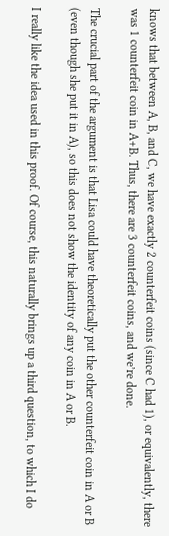knows that between A, B, and C, we have exactly 2 counterfeit coins (since C had 1), or equivalently, there was 1 counterfeit coin in A+B. Thus, there are 3 counterfeit coins, and we’re done.

The crucial part of the argument is that Lisa could have theoretically put the other counterfeit coin in A or B (even though she put it in A), so this does not show the identity of any coin in A or B.

I really like the idea used in this proof. Of course, this naturally brings up a third question, to which I do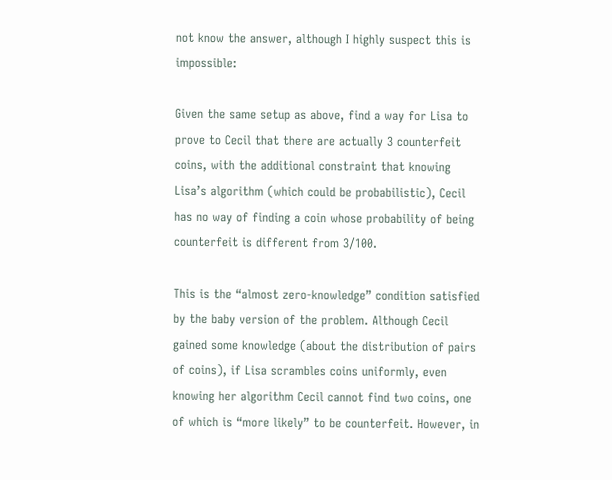not know the answer, although I highly suspect this is impossible:

Given the same setup as above, find a way for Lisa to prove to Cecil that there are actually 3 counterfeit coins, with the additional constraint that knowing Lisa’s algorithm (which could be probabilistic), Cecil has no way of finding a coin whose probability of being counterfeit is different from 3/100.

This is the “almost zero-knowledge” condition satisfied by the baby version of the problem. Although Cecil gained some knowledge (about the distribution of pairs of coins), if Lisa scrambles coins uniformly, even knowing her algorithm Cecil cannot find two coins, one of which is “more likely” to be counterfeit. However, in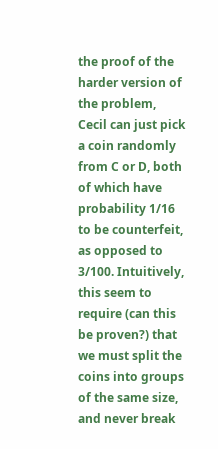the proof of the harder version of the problem, Cecil can just pick a coin randomly from C or D, both of which have probability 1/16 to be counterfeit, as opposed to 3/100. Intuitively, this seem to require (can this be proven?) that we must split the coins into groups of the same size, and never break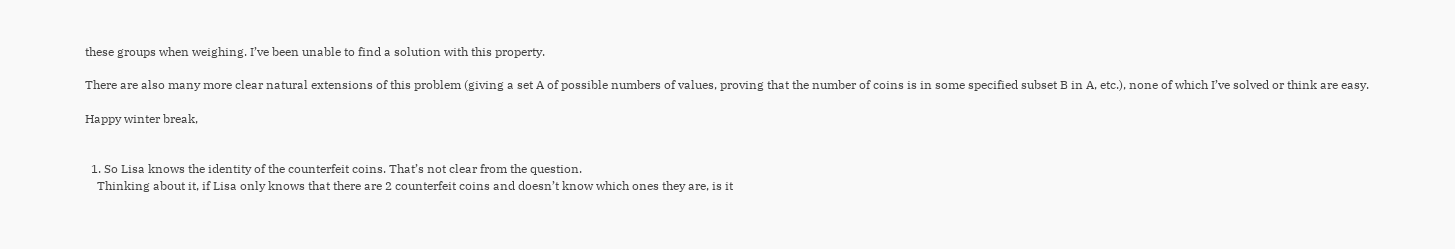these groups when weighing. I’ve been unable to find a solution with this property.

There are also many more clear natural extensions of this problem (giving a set A of possible numbers of values, proving that the number of coins is in some specified subset B in A, etc.), none of which I’ve solved or think are easy.

Happy winter break,


  1. So Lisa knows the identity of the counterfeit coins. That’s not clear from the question.
    Thinking about it, if Lisa only knows that there are 2 counterfeit coins and doesn’t know which ones they are, is it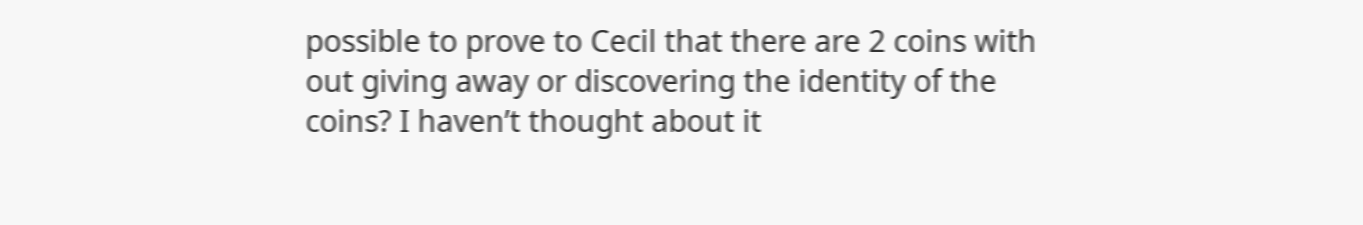possible to prove to Cecil that there are 2 coins with out giving away or discovering the identity of the coins? I haven’t thought about it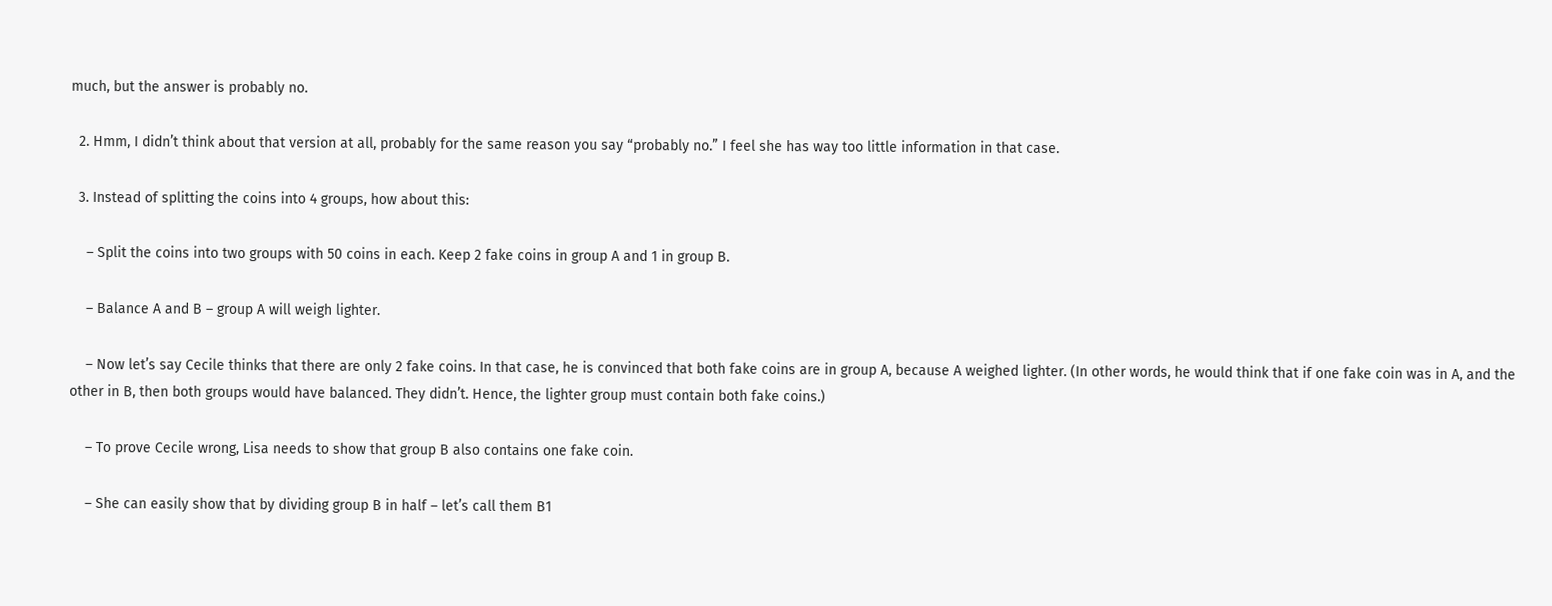much, but the answer is probably no.

  2. Hmm, I didn’t think about that version at all, probably for the same reason you say “probably no.” I feel she has way too little information in that case.

  3. Instead of splitting the coins into 4 groups, how about this:

    – Split the coins into two groups with 50 coins in each. Keep 2 fake coins in group A and 1 in group B.

    – Balance A and B – group A will weigh lighter.

    – Now let’s say Cecile thinks that there are only 2 fake coins. In that case, he is convinced that both fake coins are in group A, because A weighed lighter. (In other words, he would think that if one fake coin was in A, and the other in B, then both groups would have balanced. They didn’t. Hence, the lighter group must contain both fake coins.)

    – To prove Cecile wrong, Lisa needs to show that group B also contains one fake coin.

    – She can easily show that by dividing group B in half – let’s call them B1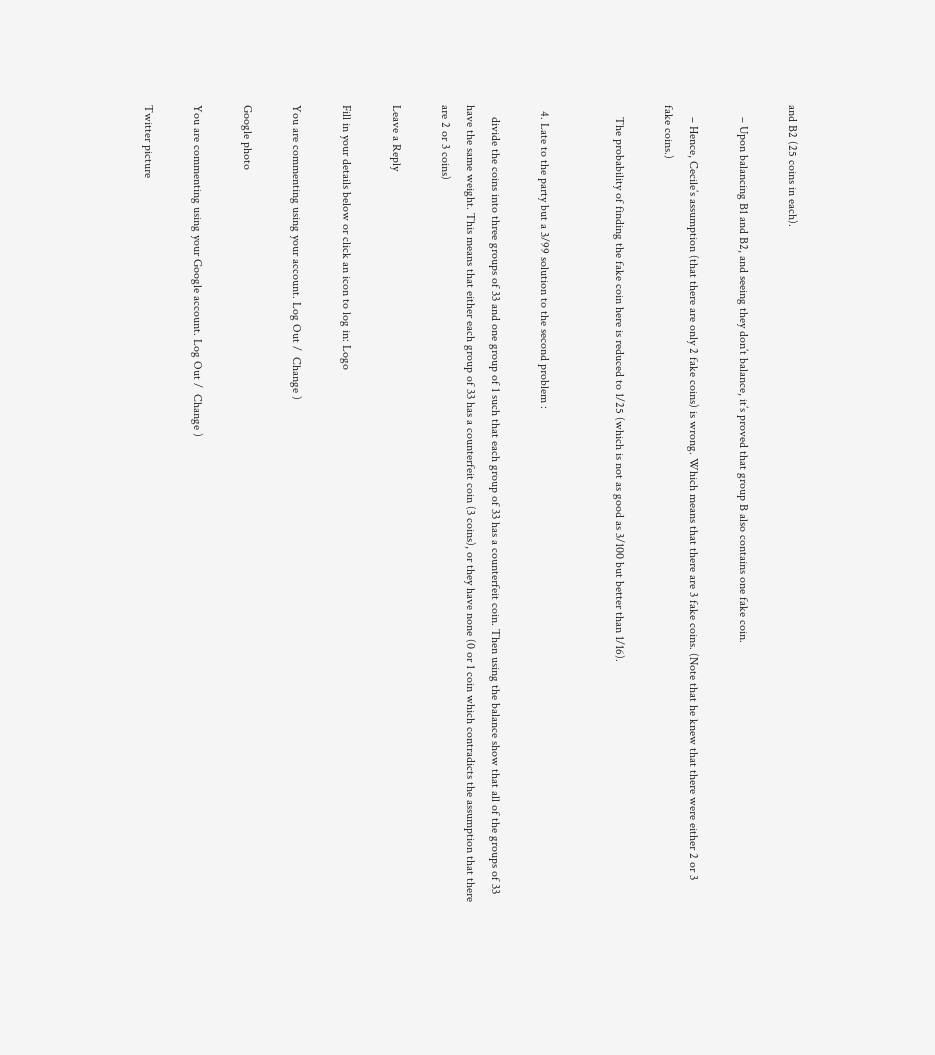and B2 (25 coins in each).

    – Upon balancing B1 and B2, and seeing they don’t balance, it’s proved that group B also contains one fake coin.

    – Hence, Cecile’s assumption (that there are only 2 fake coins) is wrong. Which means that there are 3 fake coins. (Note that he knew that there were either 2 or 3 fake coins.)

    The probability of finding the fake coin here is reduced to 1/25 (which is not as good as 3/100 but better than 1/16).


  4. Late to the party but a 3/99 solution to the second problem :

    divide the coins into three groups of 33 and one group of 1 such that each group of 33 has a counterfeit coin. Then using the balance show that all of the groups of 33 have the same weight. This means that either each group of 33 has a counterfeit coin (3 coins), or they have none (0 or 1 coin which contradicts the assumption that there are 2 or 3 coins)

Leave a Reply

Fill in your details below or click an icon to log in: Logo

You are commenting using your account. Log Out /  Change )

Google photo

You are commenting using your Google account. Log Out /  Change )

Twitter picture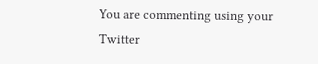You are commenting using your Twitter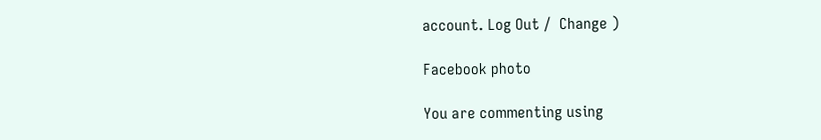account. Log Out /  Change )

Facebook photo

You are commenting using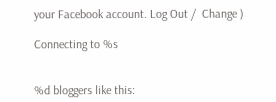your Facebook account. Log Out /  Change )

Connecting to %s


%d bloggers like this: